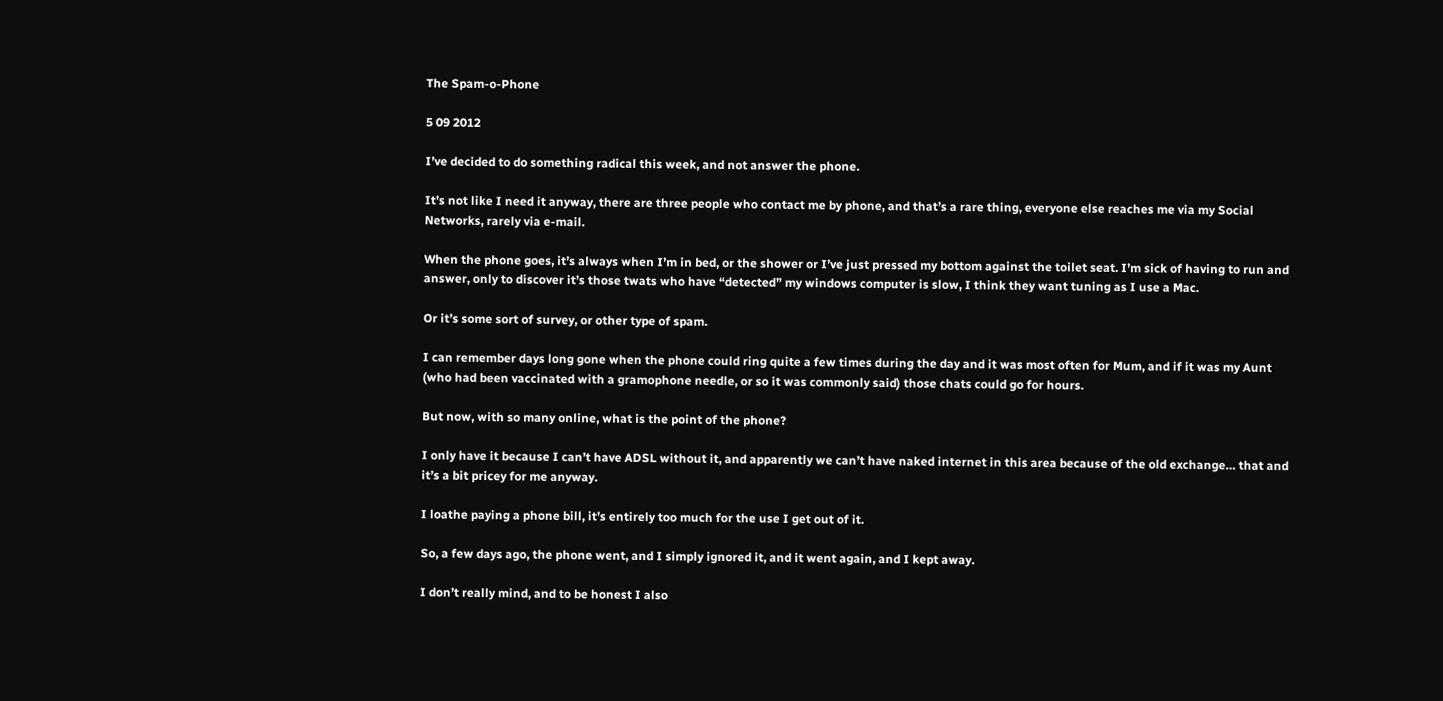The Spam-o-Phone

5 09 2012

I’ve decided to do something radical this week, and not answer the phone.

It’s not like I need it anyway, there are three people who contact me by phone, and that’s a rare thing, everyone else reaches me via my Social Networks, rarely via e-mail.

When the phone goes, it’s always when I’m in bed, or the shower or I’ve just pressed my bottom against the toilet seat. I’m sick of having to run and answer, only to discover it’s those twats who have “detected” my windows computer is slow, I think they want tuning as I use a Mac.

Or it’s some sort of survey, or other type of spam.

I can remember days long gone when the phone could ring quite a few times during the day and it was most often for Mum, and if it was my Aunt (who had been vaccinated with a gramophone needle, or so it was commonly said) those chats could go for hours.

But now, with so many online, what is the point of the phone?

I only have it because I can’t have ADSL without it, and apparently we can’t have naked internet in this area because of the old exchange… that and it’s a bit pricey for me anyway.

I loathe paying a phone bill, it’s entirely too much for the use I get out of it.

So, a few days ago, the phone went, and I simply ignored it, and it went again, and I kept away.

I don’t really mind, and to be honest I also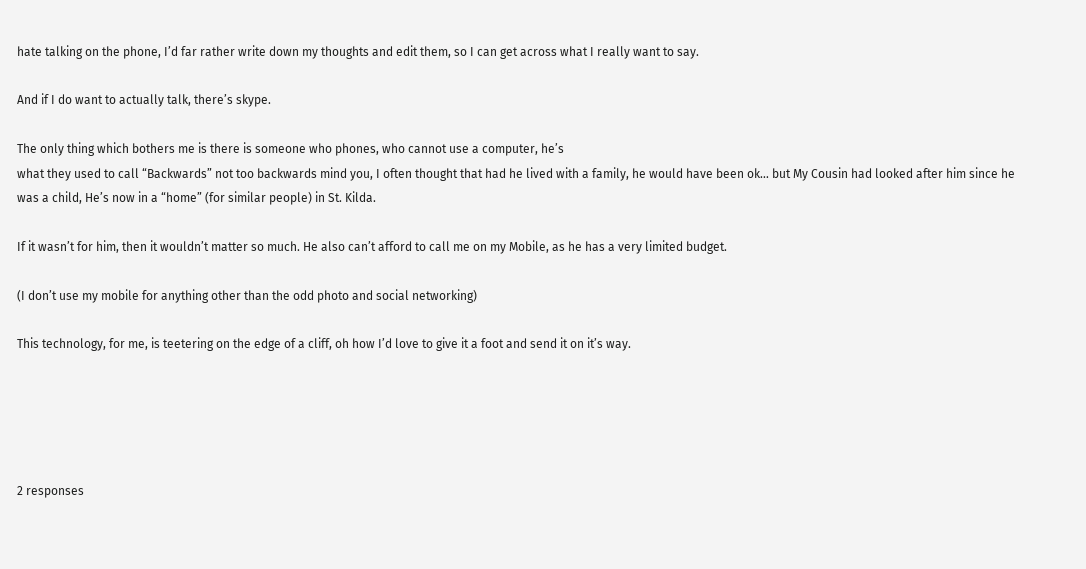hate talking on the phone, I’d far rather write down my thoughts and edit them, so I can get across what I really want to say.

And if I do want to actually talk, there’s skype.

The only thing which bothers me is there is someone who phones, who cannot use a computer, he’s
what they used to call “Backwards” not too backwards mind you, I often thought that had he lived with a family, he would have been ok… but My Cousin had looked after him since he was a child, He’s now in a “home” (for similar people) in St. Kilda.

If it wasn’t for him, then it wouldn’t matter so much. He also can’t afford to call me on my Mobile, as he has a very limited budget.

(I don’t use my mobile for anything other than the odd photo and social networking)

This technology, for me, is teetering on the edge of a cliff, oh how I’d love to give it a foot and send it on it’s way.





2 responses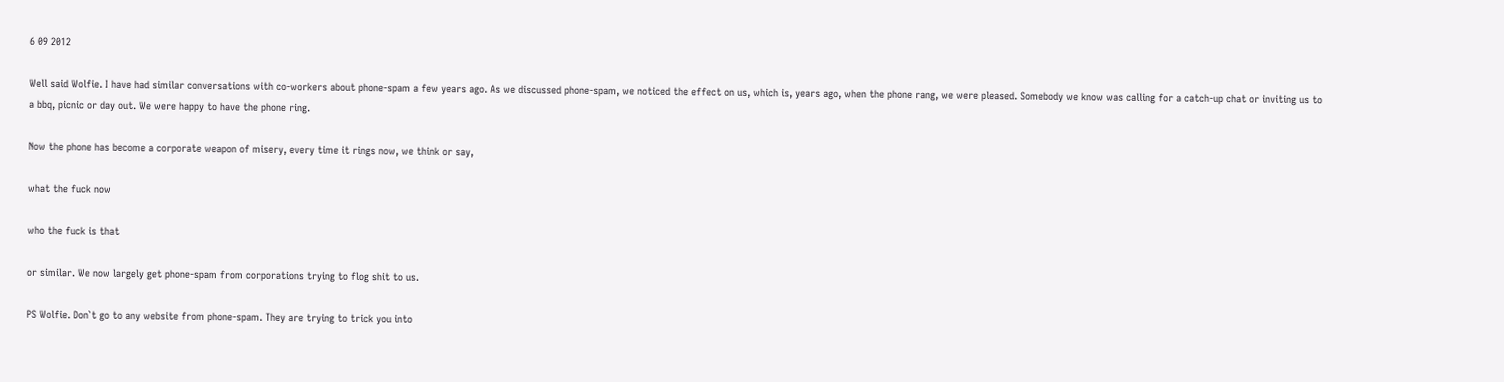6 09 2012

Well said Wolfie. I have had similar conversations with co-workers about phone-spam a few years ago. As we discussed phone-spam, we noticed the effect on us, which is, years ago, when the phone rang, we were pleased. Somebody we know was calling for a catch-up chat or inviting us to a bbq, picnic or day out. We were happy to have the phone ring.

Now the phone has become a corporate weapon of misery, every time it rings now, we think or say,

what the fuck now

who the fuck is that

or similar. We now largely get phone-spam from corporations trying to flog shit to us.

PS Wolfie. Don`t go to any website from phone-spam. They are trying to trick you into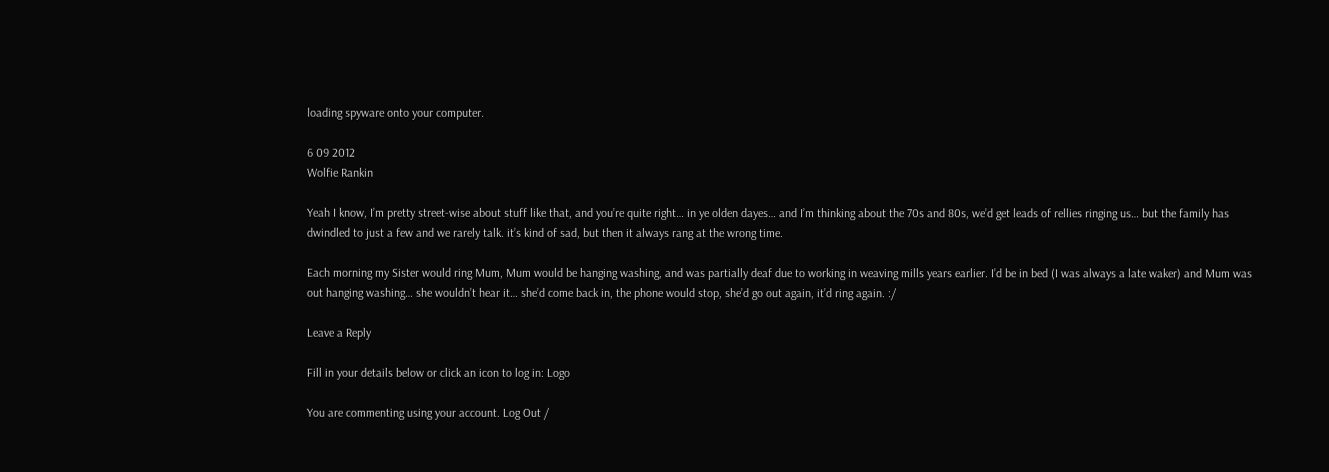loading spyware onto your computer.

6 09 2012
Wolfie Rankin

Yeah I know, I’m pretty street-wise about stuff like that, and you’re quite right… in ye olden dayes… and I’m thinking about the 70s and 80s, we’d get leads of rellies ringing us… but the family has dwindled to just a few and we rarely talk. it’s kind of sad, but then it always rang at the wrong time.

Each morning my Sister would ring Mum, Mum would be hanging washing, and was partially deaf due to working in weaving mills years earlier. I’d be in bed (I was always a late waker) and Mum was out hanging washing… she wouldn’t hear it… she’d come back in, the phone would stop, she’d go out again, it’d ring again. :/

Leave a Reply

Fill in your details below or click an icon to log in: Logo

You are commenting using your account. Log Out /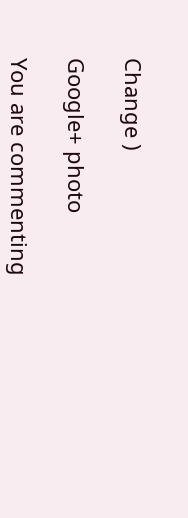Change )

Google+ photo

You are commenting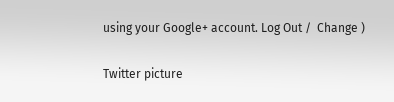using your Google+ account. Log Out /  Change )

Twitter picture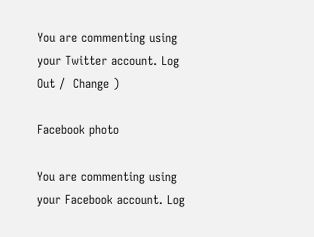You are commenting using your Twitter account. Log Out /  Change )

Facebook photo

You are commenting using your Facebook account. Log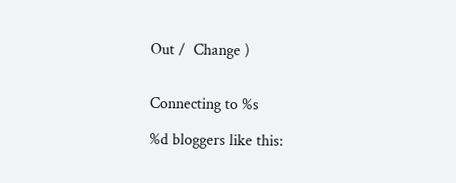Out /  Change )


Connecting to %s

%d bloggers like this: